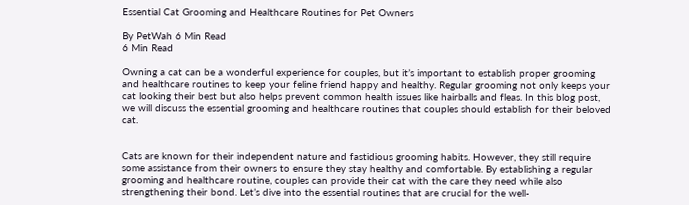Essential Cat Grooming and Healthcare Routines for Pet Owners

By PetWah 6 Min Read
6 Min Read

Owning a cat can be a wonderful experience for couples, but it’s important to establish proper grooming and healthcare routines to keep your feline friend happy and healthy. Regular grooming not only keeps your cat looking their best but also helps prevent common health issues like hairballs and fleas. In this blog post, we will discuss the essential grooming and healthcare routines that couples should establish for their beloved cat.


Cats are known for their independent nature and fastidious grooming habits. However, they still require some assistance from their owners to ensure they stay healthy and comfortable. By establishing a regular grooming and healthcare routine, couples can provide their cat with the care they need while also strengthening their bond. Let’s dive into the essential routines that are crucial for the well-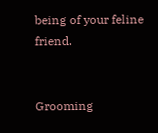being of your feline friend.


Grooming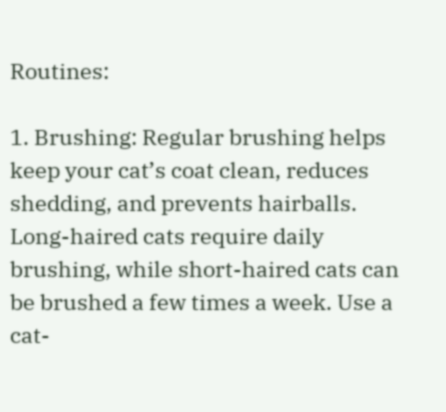Routines:

1. Brushing: Regular brushing helps keep your cat’s coat clean, reduces shedding, and prevents hairballs. Long-haired cats require daily brushing, while short-haired cats can be brushed a few times a week. Use a cat-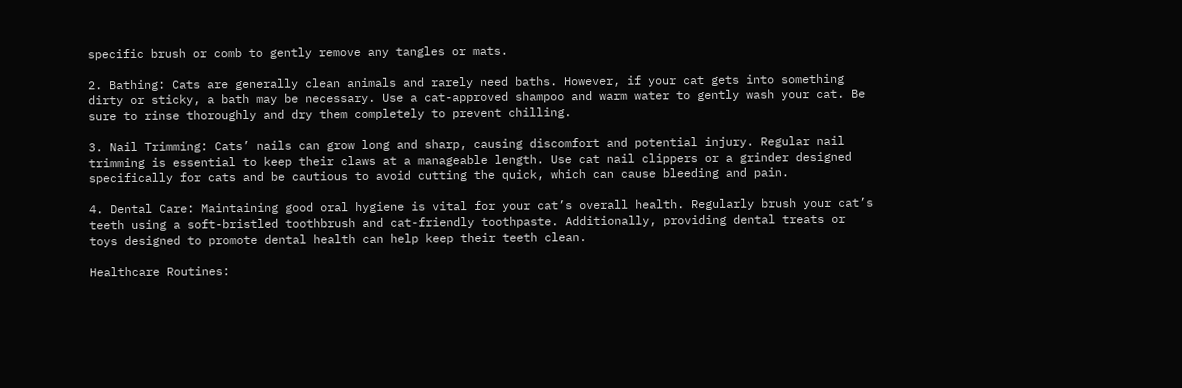specific brush or comb to gently remove any tangles or mats.

2. Bathing: Cats are generally clean animals and rarely need baths. However, if your cat gets into something dirty or sticky, a bath may be necessary. Use a cat-approved shampoo and warm water to gently wash your cat. Be sure to rinse thoroughly and dry them completely to prevent chilling.

3. Nail Trimming: Cats’ nails can grow long and sharp, causing discomfort and potential injury. Regular nail trimming is essential to keep their claws at a manageable length. Use cat nail clippers or a grinder designed specifically for cats and be cautious to avoid cutting the quick, which can cause bleeding and pain.

4. Dental Care: Maintaining good oral hygiene is vital for your cat’s overall health. Regularly brush your cat’s teeth using a soft-bristled toothbrush and cat-friendly toothpaste. Additionally, providing dental treats or toys designed to promote dental health can help keep their teeth clean.

Healthcare Routines: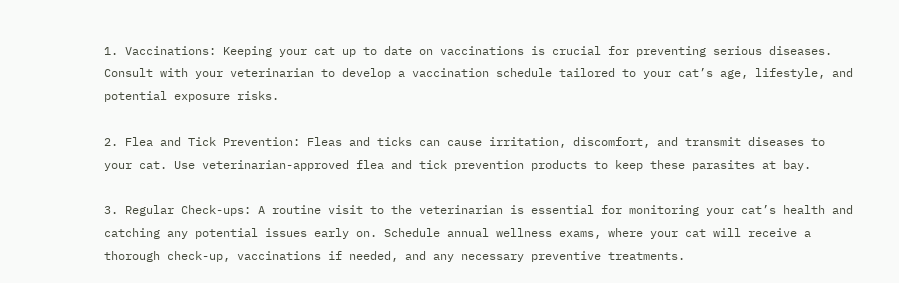1. Vaccinations: Keeping your cat up to date on vaccinations is crucial for preventing serious diseases. Consult with your veterinarian to develop a vaccination schedule tailored to your cat’s age, lifestyle, and potential exposure risks.

2. Flea and Tick Prevention: Fleas and ticks can cause irritation, discomfort, and transmit diseases to your cat. Use veterinarian-approved flea and tick prevention products to keep these parasites at bay.

3. Regular Check-ups: A routine visit to the veterinarian is essential for monitoring your cat’s health and catching any potential issues early on. Schedule annual wellness exams, where your cat will receive a thorough check-up, vaccinations if needed, and any necessary preventive treatments.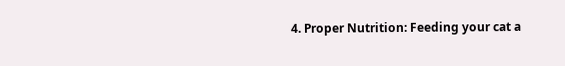4. Proper Nutrition: Feeding your cat a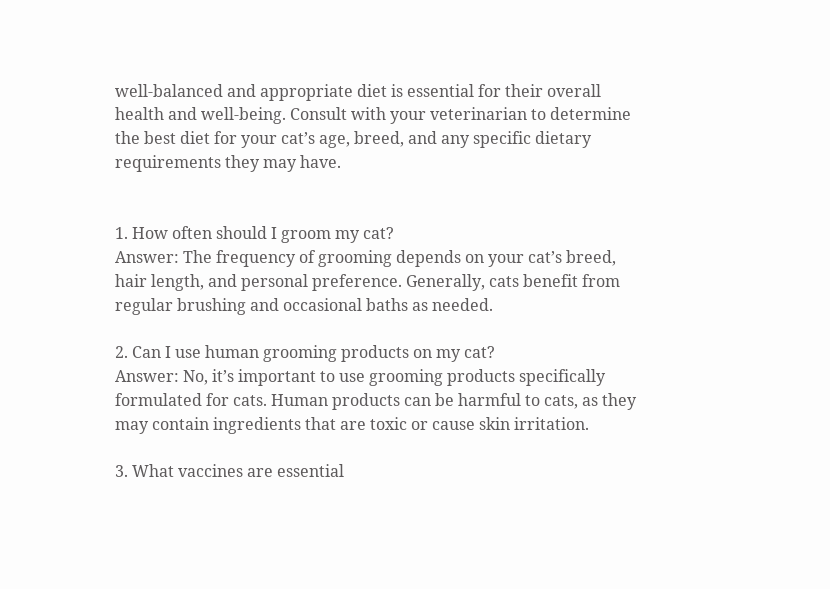well-balanced and appropriate diet is essential for their overall health and well-being. Consult with your veterinarian to determine the best diet for your cat’s age, breed, and any specific dietary requirements they may have.


1. How often should I groom my cat?
Answer: The frequency of grooming depends on your cat’s breed, hair length, and personal preference. Generally, cats benefit from regular brushing and occasional baths as needed.

2. Can I use human grooming products on my cat?
Answer: No, it’s important to use grooming products specifically formulated for cats. Human products can be harmful to cats, as they may contain ingredients that are toxic or cause skin irritation.

3. What vaccines are essential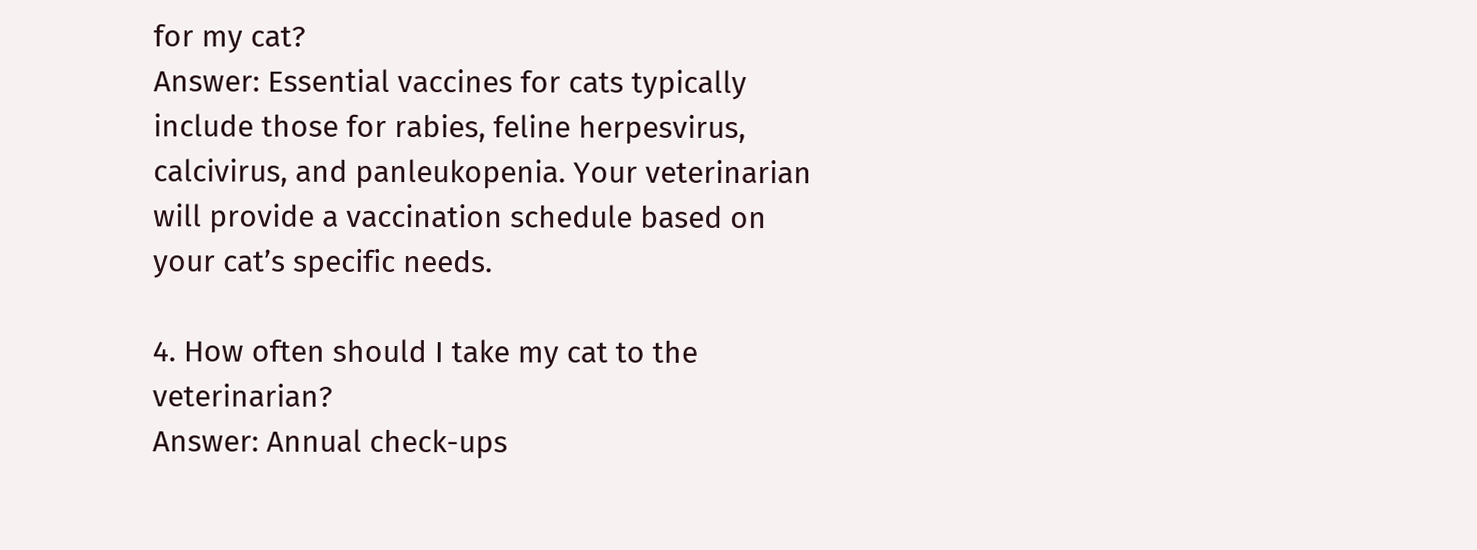for my cat?
Answer: Essential vaccines for cats typically include those for rabies, feline herpesvirus, calcivirus, and panleukopenia. Your veterinarian will provide a vaccination schedule based on your cat’s specific needs.

4. How often should I take my cat to the veterinarian?
Answer: Annual check-ups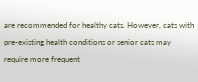are recommended for healthy cats. However, cats with pre-existing health conditions or senior cats may require more frequent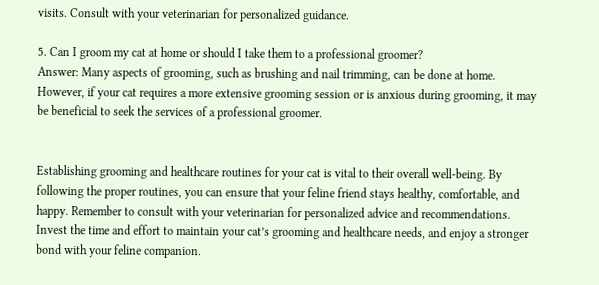visits. Consult with your veterinarian for personalized guidance.

5. Can I groom my cat at home or should I take them to a professional groomer?
Answer: Many aspects of grooming, such as brushing and nail trimming, can be done at home. However, if your cat requires a more extensive grooming session or is anxious during grooming, it may be beneficial to seek the services of a professional groomer.


Establishing grooming and healthcare routines for your cat is vital to their overall well-being. By following the proper routines, you can ensure that your feline friend stays healthy, comfortable, and happy. Remember to consult with your veterinarian for personalized advice and recommendations. Invest the time and effort to maintain your cat’s grooming and healthcare needs, and enjoy a stronger bond with your feline companion.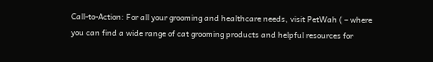Call-to-Action: For all your grooming and healthcare needs, visit PetWah ( – where you can find a wide range of cat grooming products and helpful resources for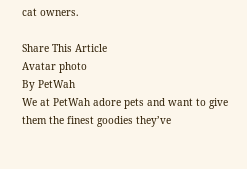cat owners.

Share This Article
Avatar photo
By PetWah
We at PetWah adore pets and want to give them the finest goodies they’ve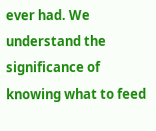ever had. We understand the significance of knowing what to feed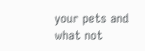your pets and what not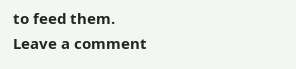to feed them.
Leave a comment